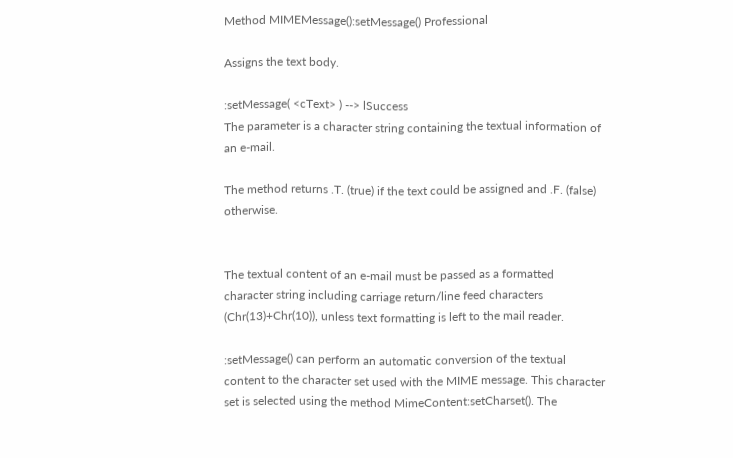Method MIMEMessage():setMessage() Professional

Assigns the text body.

:setMessage( <cText> ) --> lSuccess
The parameter is a character string containing the textual information of an e-mail.

The method returns .T. (true) if the text could be assigned and .F. (false) otherwise.


The textual content of an e-mail must be passed as a formatted character string including carriage return/line feed characters (Chr(13)+Chr(10)), unless text formatting is left to the mail reader.

:setMessage() can perform an automatic conversion of the textual content to the character set used with the MIME message. This character set is selected using the method MimeContent:setCharset(). The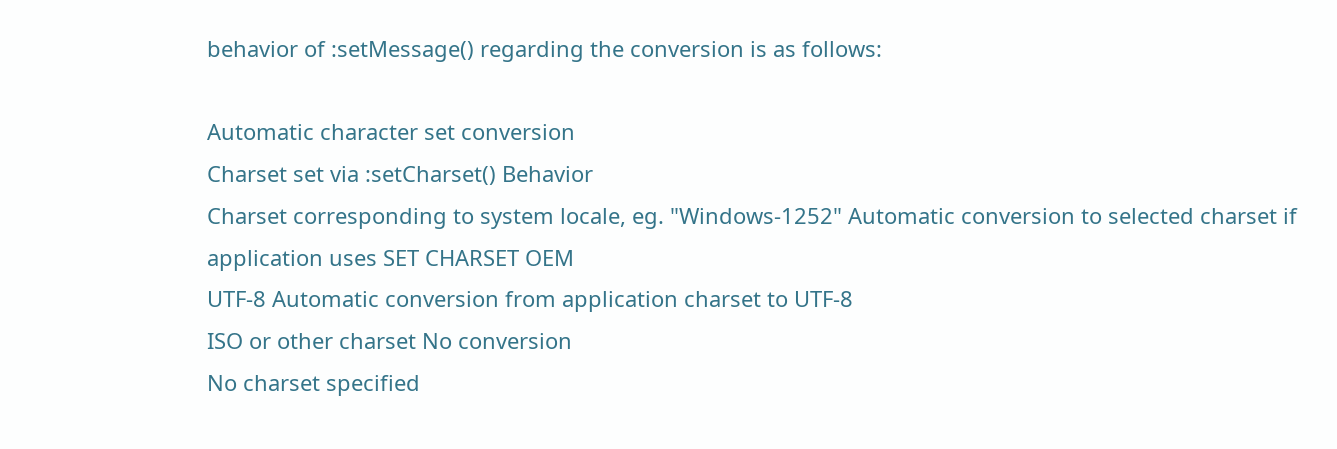behavior of :setMessage() regarding the conversion is as follows:

Automatic character set conversion
Charset set via :setCharset() Behavior
Charset corresponding to system locale, eg. "Windows-1252" Automatic conversion to selected charset if application uses SET CHARSET OEM
UTF-8 Automatic conversion from application charset to UTF-8
ISO or other charset No conversion
No charset specified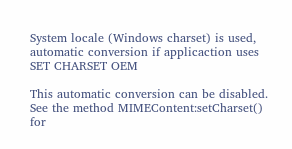System locale (Windows charset) is used, automatic conversion if applicaction uses SET CHARSET OEM

This automatic conversion can be disabled. See the method MIMEContent:setCharset() for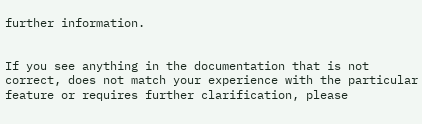further information.


If you see anything in the documentation that is not correct, does not match your experience with the particular feature or requires further clarification, please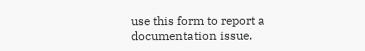use this form to report a documentation issue.